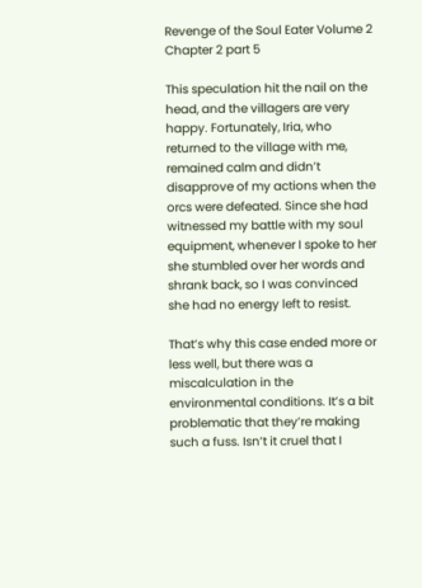Revenge of the Soul Eater Volume 2 Chapter 2 part 5

This speculation hit the nail on the head, and the villagers are very happy. Fortunately, Iria, who returned to the village with me, remained calm and didn’t disapprove of my actions when the orcs were defeated. Since she had witnessed my battle with my soul equipment, whenever I spoke to her she stumbled over her words and shrank back, so I was convinced she had no energy left to resist.

That’s why this case ended more or less well, but there was a miscalculation in the environmental conditions. It’s a bit problematic that they’re making such a fuss. Isn’t it cruel that I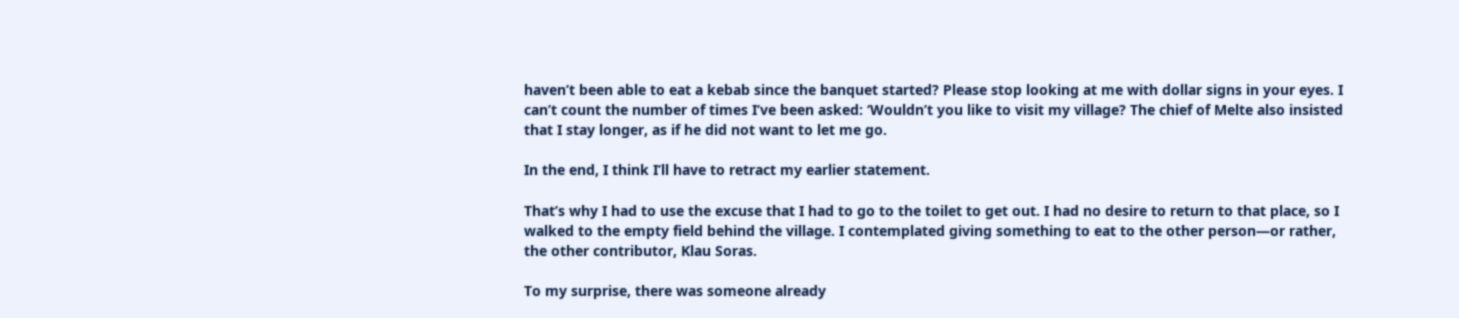haven’t been able to eat a kebab since the banquet started? Please stop looking at me with dollar signs in your eyes. I can’t count the number of times I’ve been asked: ‘Wouldn’t you like to visit my village? The chief of Melte also insisted that I stay longer, as if he did not want to let me go.

In the end, I think I’ll have to retract my earlier statement.

That’s why I had to use the excuse that I had to go to the toilet to get out. I had no desire to return to that place, so I walked to the empty field behind the village. I contemplated giving something to eat to the other person—or rather, the other contributor, Klau Soras.

To my surprise, there was someone already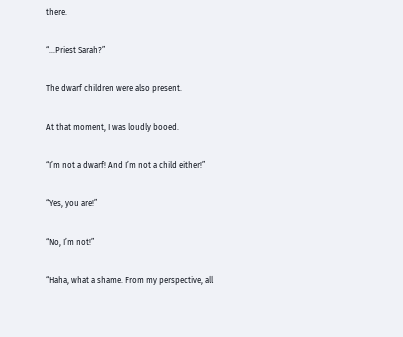there.

“…Priest Sarah?”

The dwarf children were also present.

At that moment, I was loudly booed.

“I’m not a dwarf! And I’m not a child either!”

“Yes, you are!”

“No, I’m not!”

“Haha, what a shame. From my perspective, all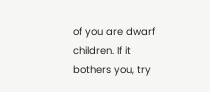of you are dwarf children. If it bothers you, try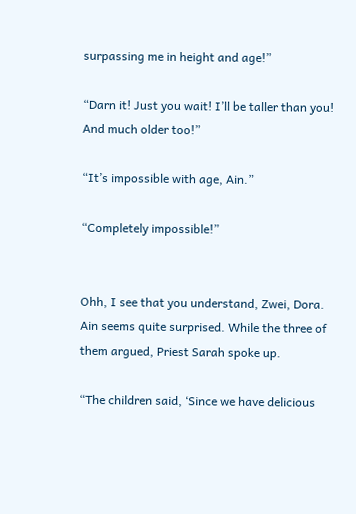surpassing me in height and age!”

“Darn it! Just you wait! I’ll be taller than you! And much older too!”

“It’s impossible with age, Ain.”

“Completely impossible!”


Ohh, I see that you understand, Zwei, Dora. Ain seems quite surprised. While the three of them argued, Priest Sarah spoke up.

“The children said, ‘Since we have delicious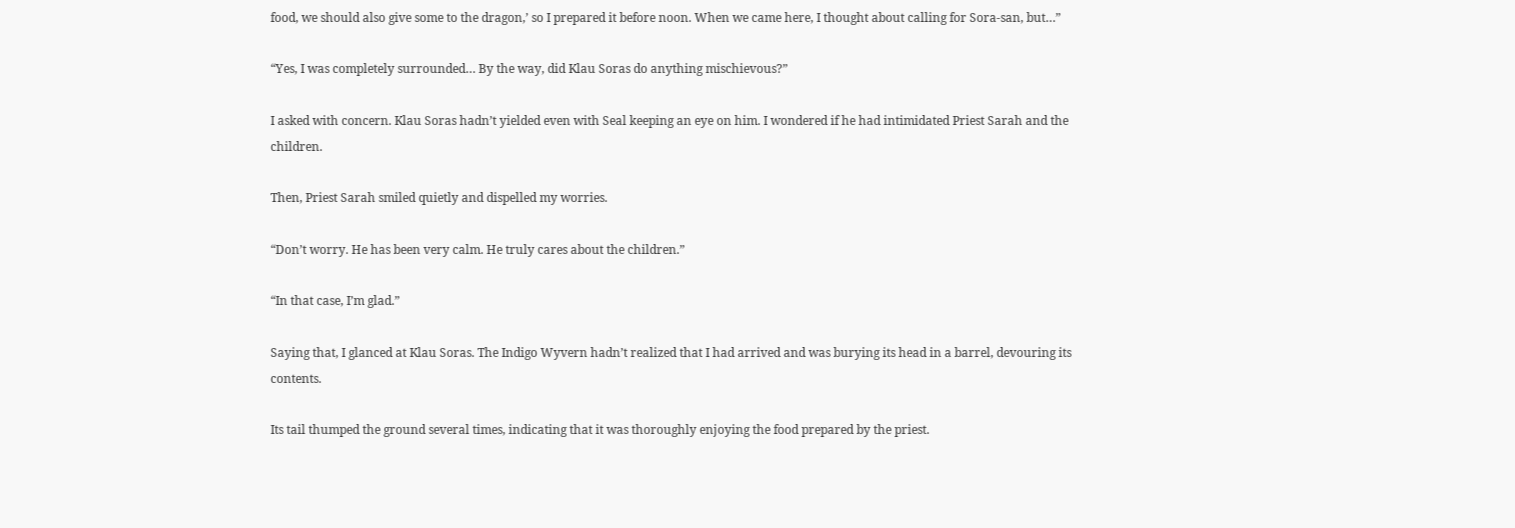food, we should also give some to the dragon,’ so I prepared it before noon. When we came here, I thought about calling for Sora-san, but…”

“Yes, I was completely surrounded… By the way, did Klau Soras do anything mischievous?”

I asked with concern. Klau Soras hadn’t yielded even with Seal keeping an eye on him. I wondered if he had intimidated Priest Sarah and the children.

Then, Priest Sarah smiled quietly and dispelled my worries.

“Don’t worry. He has been very calm. He truly cares about the children.”

“In that case, I’m glad.”

Saying that, I glanced at Klau Soras. The Indigo Wyvern hadn’t realized that I had arrived and was burying its head in a barrel, devouring its contents.

Its tail thumped the ground several times, indicating that it was thoroughly enjoying the food prepared by the priest.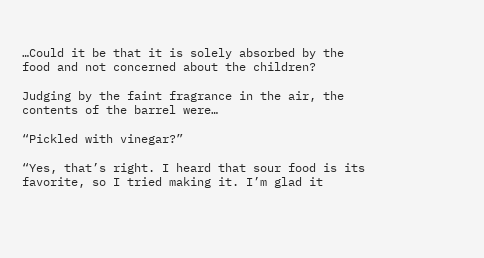…Could it be that it is solely absorbed by the food and not concerned about the children?

Judging by the faint fragrance in the air, the contents of the barrel were…

“Pickled with vinegar?”

“Yes, that’s right. I heard that sour food is its favorite, so I tried making it. I’m glad it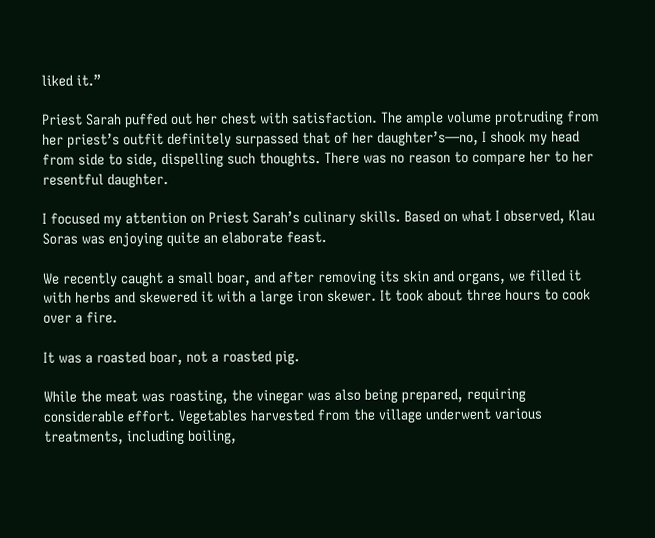liked it.”

Priest Sarah puffed out her chest with satisfaction. The ample volume protruding from her priest’s outfit definitely surpassed that of her daughter’s—no, I shook my head from side to side, dispelling such thoughts. There was no reason to compare her to her resentful daughter.

I focused my attention on Priest Sarah’s culinary skills. Based on what I observed, Klau Soras was enjoying quite an elaborate feast.

We recently caught a small boar, and after removing its skin and organs, we filled it with herbs and skewered it with a large iron skewer. It took about three hours to cook over a fire.

It was a roasted boar, not a roasted pig.

While the meat was roasting, the vinegar was also being prepared, requiring considerable effort. Vegetables harvested from the village underwent various treatments, including boiling,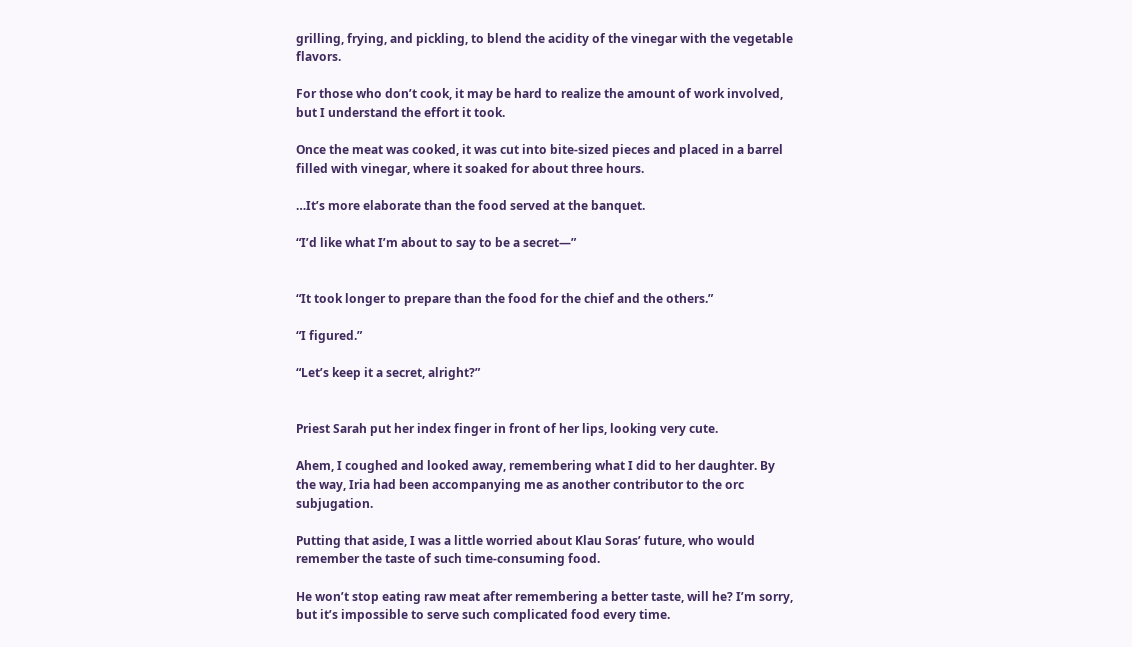grilling, frying, and pickling, to blend the acidity of the vinegar with the vegetable flavors.

For those who don’t cook, it may be hard to realize the amount of work involved, but I understand the effort it took.

Once the meat was cooked, it was cut into bite-sized pieces and placed in a barrel filled with vinegar, where it soaked for about three hours.

…It’s more elaborate than the food served at the banquet.

“I’d like what I’m about to say to be a secret—”


“It took longer to prepare than the food for the chief and the others.”

“I figured.”

“Let’s keep it a secret, alright?”


Priest Sarah put her index finger in front of her lips, looking very cute.

Ahem, I coughed and looked away, remembering what I did to her daughter. By the way, Iria had been accompanying me as another contributor to the orc subjugation.

Putting that aside, I was a little worried about Klau Soras’ future, who would remember the taste of such time-consuming food.

He won’t stop eating raw meat after remembering a better taste, will he? I’m sorry, but it’s impossible to serve such complicated food every time.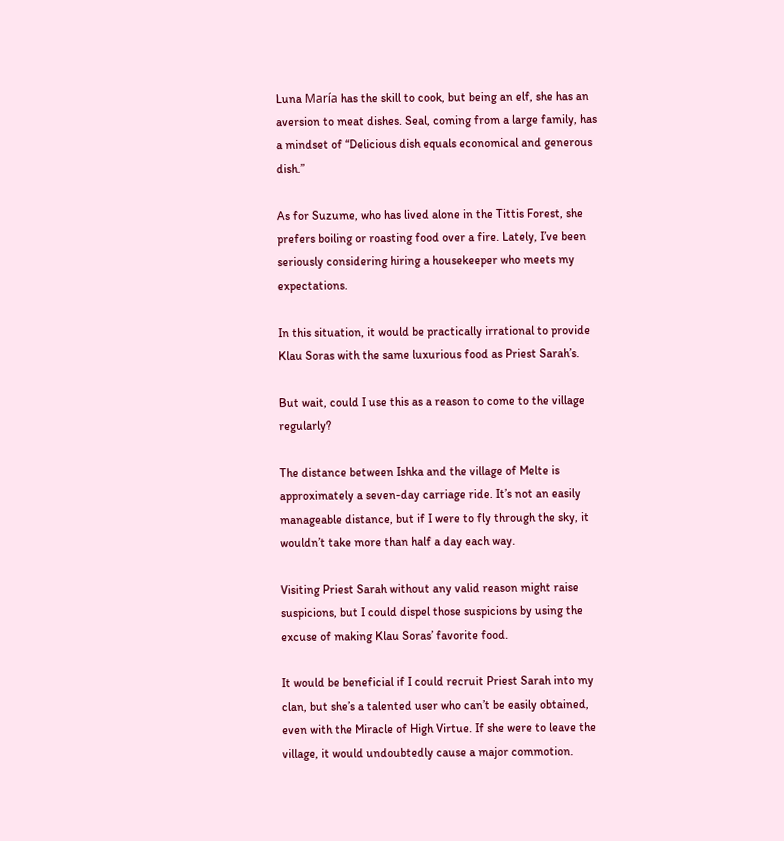Luna María has the skill to cook, but being an elf, she has an aversion to meat dishes. Seal, coming from a large family, has a mindset of “Delicious dish equals economical and generous dish.”

As for Suzume, who has lived alone in the Tittis Forest, she prefers boiling or roasting food over a fire. Lately, I’ve been seriously considering hiring a housekeeper who meets my expectations.

In this situation, it would be practically irrational to provide Klau Soras with the same luxurious food as Priest Sarah’s.

But wait, could I use this as a reason to come to the village regularly?

The distance between Ishka and the village of Melte is approximately a seven-day carriage ride. It’s not an easily manageable distance, but if I were to fly through the sky, it wouldn’t take more than half a day each way.

Visiting Priest Sarah without any valid reason might raise suspicions, but I could dispel those suspicions by using the excuse of making Klau Soras’ favorite food.

It would be beneficial if I could recruit Priest Sarah into my clan, but she’s a talented user who can’t be easily obtained, even with the Miracle of High Virtue. If she were to leave the village, it would undoubtedly cause a major commotion.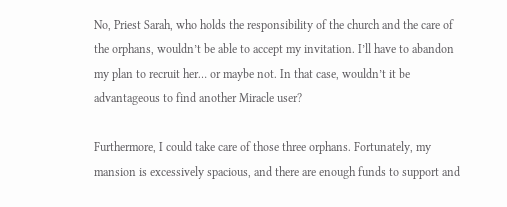No, Priest Sarah, who holds the responsibility of the church and the care of the orphans, wouldn’t be able to accept my invitation. I’ll have to abandon my plan to recruit her… or maybe not. In that case, wouldn’t it be advantageous to find another Miracle user?

Furthermore, I could take care of those three orphans. Fortunately, my mansion is excessively spacious, and there are enough funds to support and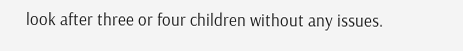look after three or four children without any issues.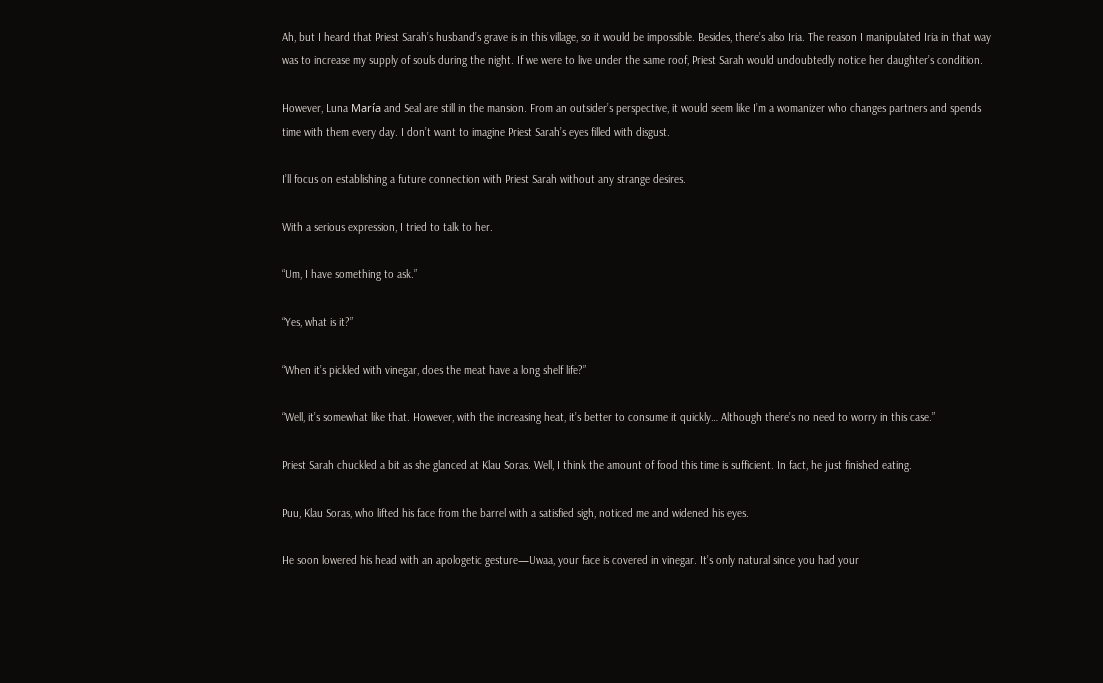Ah, but I heard that Priest Sarah’s husband’s grave is in this village, so it would be impossible. Besides, there’s also Iria. The reason I manipulated Iria in that way was to increase my supply of souls during the night. If we were to live under the same roof, Priest Sarah would undoubtedly notice her daughter’s condition.

However, Luna María and Seal are still in the mansion. From an outsider’s perspective, it would seem like I’m a womanizer who changes partners and spends time with them every day. I don’t want to imagine Priest Sarah’s eyes filled with disgust.

I’ll focus on establishing a future connection with Priest Sarah without any strange desires.

With a serious expression, I tried to talk to her.

“Um, I have something to ask.”

“Yes, what is it?”

“When it’s pickled with vinegar, does the meat have a long shelf life?”

“Well, it’s somewhat like that. However, with the increasing heat, it’s better to consume it quickly… Although there’s no need to worry in this case.”

Priest Sarah chuckled a bit as she glanced at Klau Soras. Well, I think the amount of food this time is sufficient. In fact, he just finished eating.

Puu, Klau Soras, who lifted his face from the barrel with a satisfied sigh, noticed me and widened his eyes.

He soon lowered his head with an apologetic gesture—Uwaa, your face is covered in vinegar. It’s only natural since you had your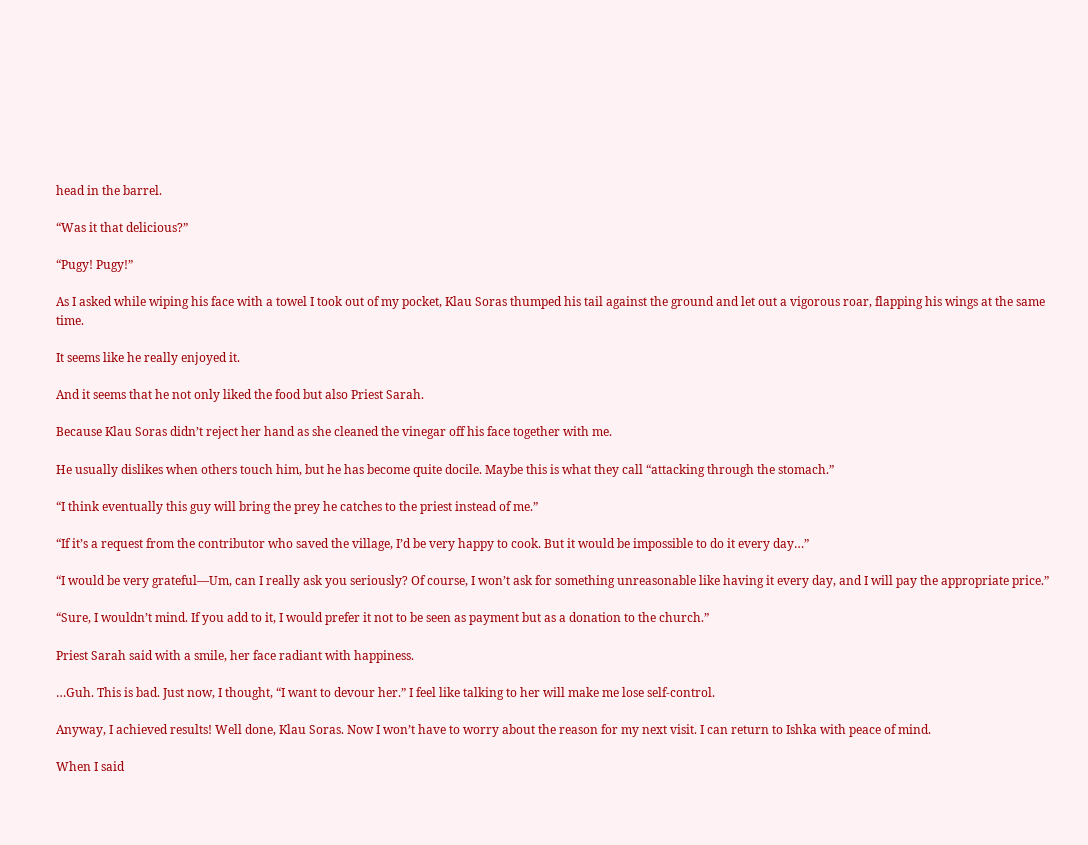head in the barrel.

“Was it that delicious?”

“Pugy! Pugy!”

As I asked while wiping his face with a towel I took out of my pocket, Klau Soras thumped his tail against the ground and let out a vigorous roar, flapping his wings at the same time.

It seems like he really enjoyed it.

And it seems that he not only liked the food but also Priest Sarah.

Because Klau Soras didn’t reject her hand as she cleaned the vinegar off his face together with me.

He usually dislikes when others touch him, but he has become quite docile. Maybe this is what they call “attacking through the stomach.”

“I think eventually this guy will bring the prey he catches to the priest instead of me.”

“If it’s a request from the contributor who saved the village, I’d be very happy to cook. But it would be impossible to do it every day…”

“I would be very grateful—Um, can I really ask you seriously? Of course, I won’t ask for something unreasonable like having it every day, and I will pay the appropriate price.”

“Sure, I wouldn’t mind. If you add to it, I would prefer it not to be seen as payment but as a donation to the church.”

Priest Sarah said with a smile, her face radiant with happiness.

…Guh. This is bad. Just now, I thought, “I want to devour her.” I feel like talking to her will make me lose self-control.

Anyway, I achieved results! Well done, Klau Soras. Now I won’t have to worry about the reason for my next visit. I can return to Ishka with peace of mind.

When I said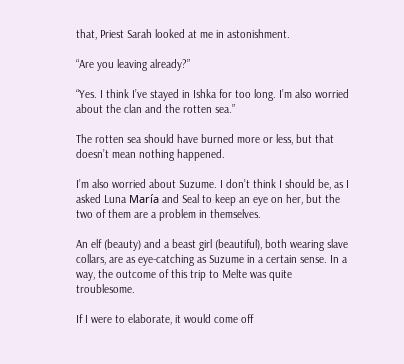that, Priest Sarah looked at me in astonishment.

“Are you leaving already?”

“Yes. I think I’ve stayed in Ishka for too long. I’m also worried about the clan and the rotten sea.”

The rotten sea should have burned more or less, but that doesn’t mean nothing happened.

I’m also worried about Suzume. I don’t think I should be, as I asked Luna María and Seal to keep an eye on her, but the two of them are a problem in themselves.

An elf (beauty) and a beast girl (beautiful), both wearing slave collars, are as eye-catching as Suzume in a certain sense. In a way, the outcome of this trip to Melte was quite troublesome.

If I were to elaborate, it would come off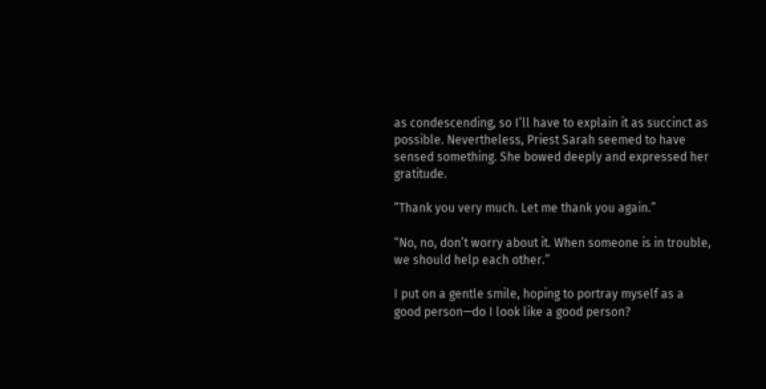as condescending, so I’ll have to explain it as succinct as possible. Nevertheless, Priest Sarah seemed to have sensed something. She bowed deeply and expressed her gratitude.

“Thank you very much. Let me thank you again.”

“No, no, don’t worry about it. When someone is in trouble, we should help each other.”

I put on a gentle smile, hoping to portray myself as a good person—do I look like a good person?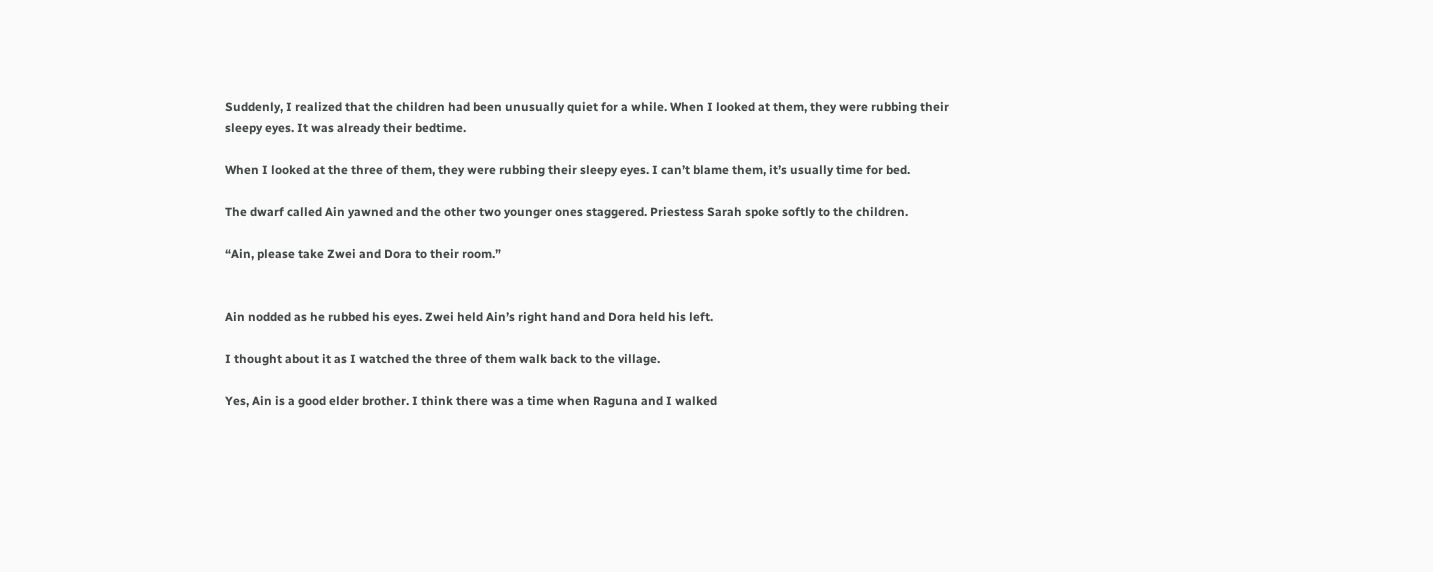Suddenly, I realized that the children had been unusually quiet for a while. When I looked at them, they were rubbing their sleepy eyes. It was already their bedtime.

When I looked at the three of them, they were rubbing their sleepy eyes. I can’t blame them, it’s usually time for bed.

The dwarf called Ain yawned and the other two younger ones staggered. Priestess Sarah spoke softly to the children.

“Ain, please take Zwei and Dora to their room.”


Ain nodded as he rubbed his eyes. Zwei held Ain’s right hand and Dora held his left.

I thought about it as I watched the three of them walk back to the village.

Yes, Ain is a good elder brother. I think there was a time when Raguna and I walked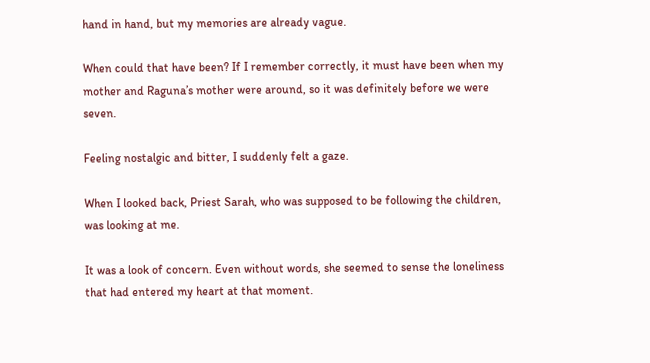hand in hand, but my memories are already vague.

When could that have been? If I remember correctly, it must have been when my mother and Raguna’s mother were around, so it was definitely before we were seven.

Feeling nostalgic and bitter, I suddenly felt a gaze.

When I looked back, Priest Sarah, who was supposed to be following the children, was looking at me.

It was a look of concern. Even without words, she seemed to sense the loneliness that had entered my heart at that moment.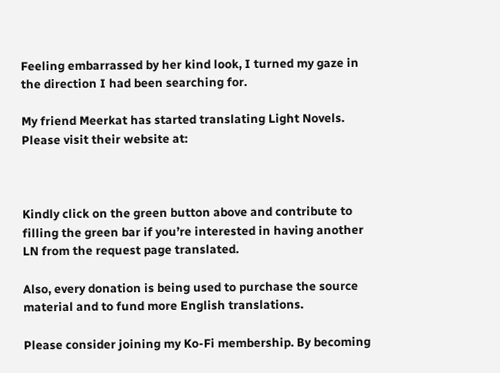Feeling embarrassed by her kind look, I turned my gaze in the direction I had been searching for.

My friend Meerkat has started translating Light Novels. Please visit their website at:



Kindly click on the green button above and contribute to filling the green bar if you’re interested in having another LN from the request page translated.

Also, every donation is being used to purchase the source material and to fund more English translations.

Please consider joining my Ko-Fi membership. By becoming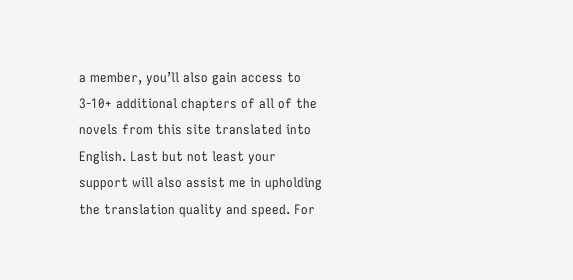a member, you’ll also gain access to 3-10+ additional chapters of all of the novels from this site translated into English. Last but not least your support will also assist me in upholding the translation quality and speed. For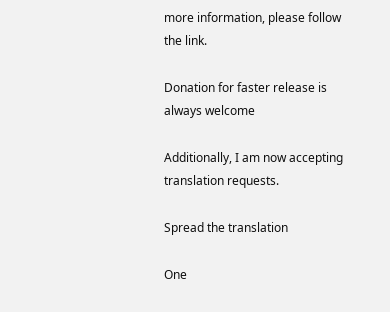more information, please follow the link.

Donation for faster release is always welcome

Additionally, I am now accepting translation requests.

Spread the translation

One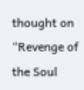thought on “Revenge of the Soul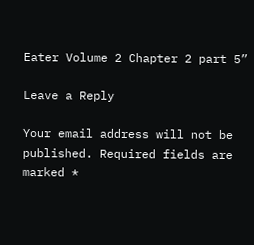Eater Volume 2 Chapter 2 part 5”

Leave a Reply

Your email address will not be published. Required fields are marked *